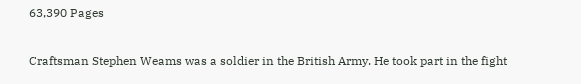63,390 Pages

Craftsman Stephen Weams was a soldier in the British Army. He took part in the fight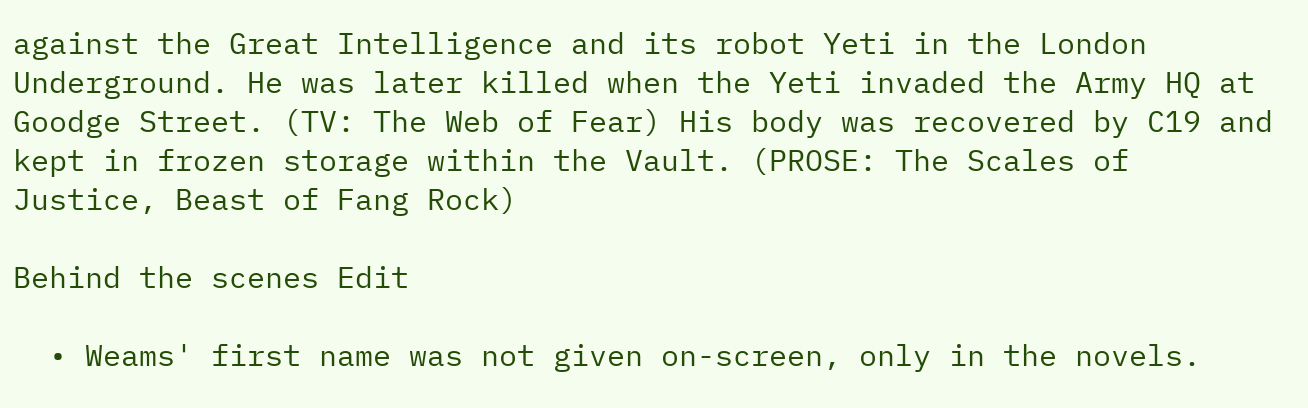against the Great Intelligence and its robot Yeti in the London Underground. He was later killed when the Yeti invaded the Army HQ at Goodge Street. (TV: The Web of Fear) His body was recovered by C19 and kept in frozen storage within the Vault. (PROSE: The Scales of Justice, Beast of Fang Rock)

Behind the scenes Edit

  • Weams' first name was not given on-screen, only in the novels.